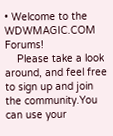• Welcome to the WDWMAGIC.COM Forums!
    Please take a look around, and feel free to sign up and join the community.You can use your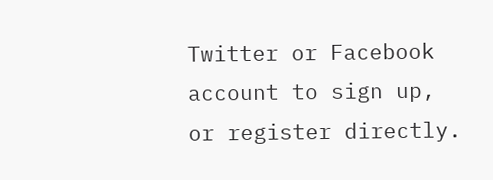Twitter or Facebook account to sign up, or register directly.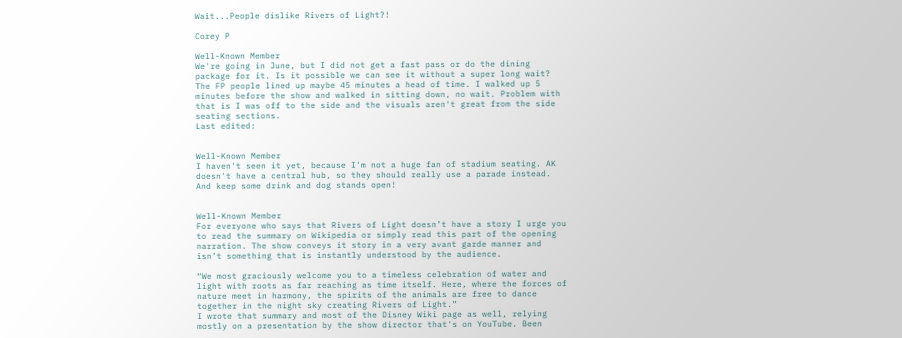Wait...People dislike Rivers of Light?!

Corey P

Well-Known Member
We're going in June, but I did not get a fast pass or do the dining package for it. Is it possible we can see it without a super long wait?
The FP people lined up maybe 45 minutes a head of time. I walked up 5 minutes before the show and walked in sitting down, no wait. Problem with that is I was off to the side and the visuals aren't great from the side seating sections.
Last edited:


Well-Known Member
I haven't seen it yet, because I'm not a huge fan of stadium seating. AK doesn't have a central hub, so they should really use a parade instead. And keep some drink and dog stands open!


Well-Known Member
For everyone who says that Rivers of Light doesn’t have a story I urge you to read the summary on Wikipedia or simply read this part of the opening narration. The show conveys it story in a very avant garde manner and isn’t something that is instantly understood by the audience.

“We most graciously welcome you to a timeless celebration of water and light with roots as far reaching as time itself. Here, where the forces of nature meet in harmony, the spirits of the animals are free to dance together in the night sky creating Rivers of Light.”
I wrote that summary and most of the Disney Wiki page as well, relying mostly on a presentation by the show director that's on YouTube. Been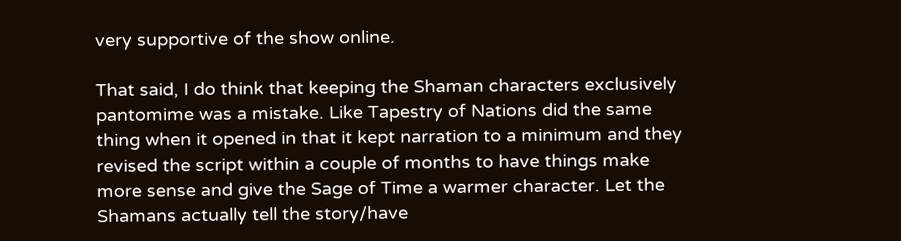very supportive of the show online.

That said, I do think that keeping the Shaman characters exclusively pantomime was a mistake. Like Tapestry of Nations did the same thing when it opened in that it kept narration to a minimum and they revised the script within a couple of months to have things make more sense and give the Sage of Time a warmer character. Let the Shamans actually tell the story/have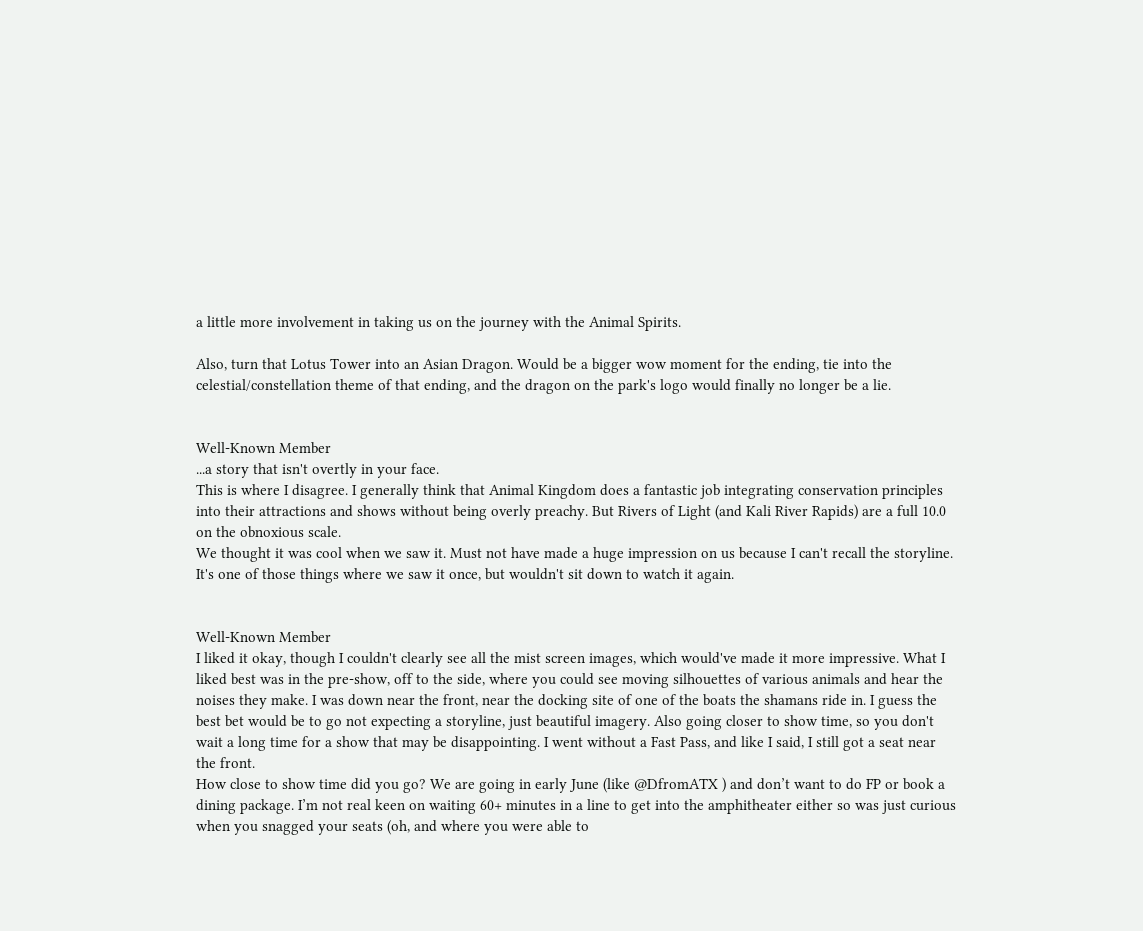a little more involvement in taking us on the journey with the Animal Spirits.

Also, turn that Lotus Tower into an Asian Dragon. Would be a bigger wow moment for the ending, tie into the celestial/constellation theme of that ending, and the dragon on the park's logo would finally no longer be a lie.


Well-Known Member
...a story that isn't overtly in your face.
This is where I disagree. I generally think that Animal Kingdom does a fantastic job integrating conservation principles into their attractions and shows without being overly preachy. But Rivers of Light (and Kali River Rapids) are a full 10.0 on the obnoxious scale.
We thought it was cool when we saw it. Must not have made a huge impression on us because I can't recall the storyline. It's one of those things where we saw it once, but wouldn't sit down to watch it again.


Well-Known Member
I liked it okay, though I couldn't clearly see all the mist screen images, which would've made it more impressive. What I liked best was in the pre-show, off to the side, where you could see moving silhouettes of various animals and hear the noises they make. I was down near the front, near the docking site of one of the boats the shamans ride in. I guess the best bet would be to go not expecting a storyline, just beautiful imagery. Also going closer to show time, so you don't wait a long time for a show that may be disappointing. I went without a Fast Pass, and like I said, I still got a seat near the front.
How close to show time did you go? We are going in early June (like @DfromATX ) and don’t want to do FP or book a dining package. I’m not real keen on waiting 60+ minutes in a line to get into the amphitheater either so was just curious when you snagged your seats (oh, and where you were able to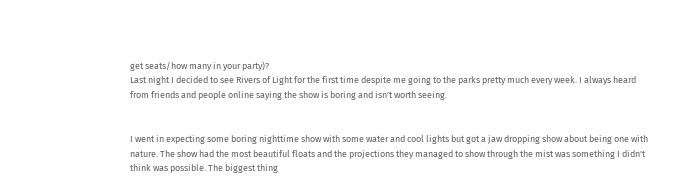get seats/how many in your party)?
Last night I decided to see Rivers of Light for the first time despite me going to the parks pretty much every week. I always heard from friends and people online saying the show is boring and isn't worth seeing.


I went in expecting some boring nighttime show with some water and cool lights but got a jaw dropping show about being one with nature. The show had the most beautiful floats and the projections they managed to show through the mist was something I didn't think was possible. The biggest thing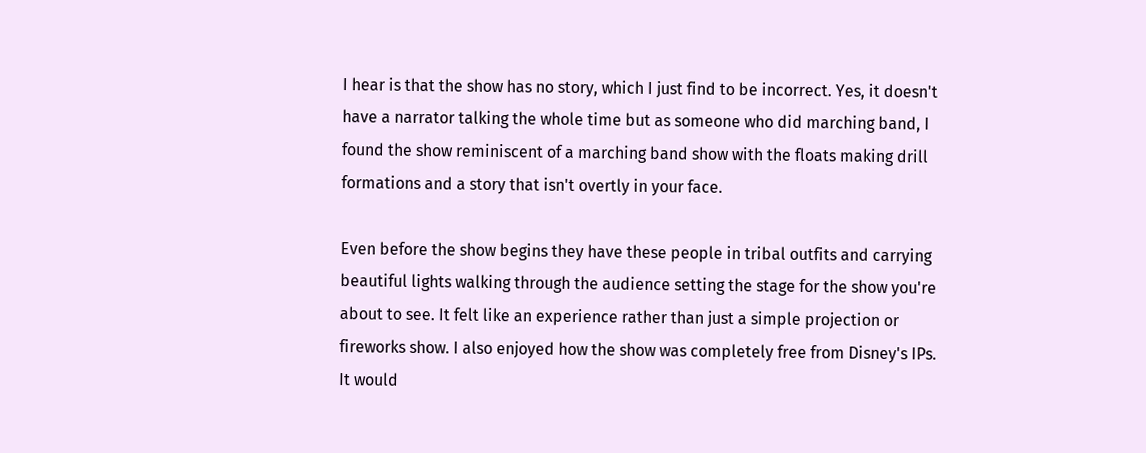I hear is that the show has no story, which I just find to be incorrect. Yes, it doesn't have a narrator talking the whole time but as someone who did marching band, I found the show reminiscent of a marching band show with the floats making drill formations and a story that isn't overtly in your face.

Even before the show begins they have these people in tribal outfits and carrying beautiful lights walking through the audience setting the stage for the show you're about to see. It felt like an experience rather than just a simple projection or fireworks show. I also enjoyed how the show was completely free from Disney's IPs. It would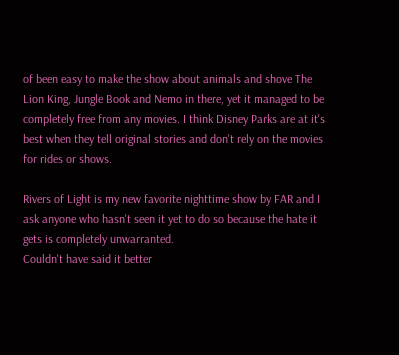of been easy to make the show about animals and shove The Lion King, Jungle Book and Nemo in there, yet it managed to be completely free from any movies. I think Disney Parks are at it's best when they tell original stories and don't rely on the movies for rides or shows.

Rivers of Light is my new favorite nighttime show by FAR and I ask anyone who hasn't seen it yet to do so because the hate it gets is completely unwarranted.
Couldn't have said it better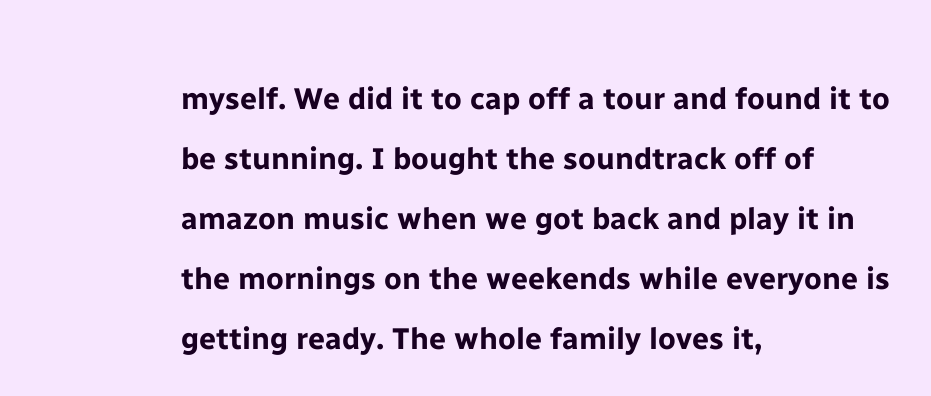myself. We did it to cap off a tour and found it to be stunning. I bought the soundtrack off of amazon music when we got back and play it in the mornings on the weekends while everyone is getting ready. The whole family loves it,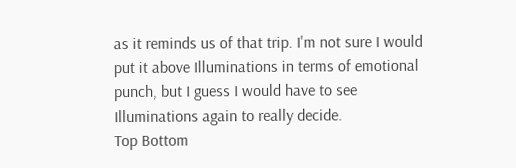as it reminds us of that trip. I'm not sure I would put it above Illuminations in terms of emotional punch, but I guess I would have to see Illuminations again to really decide.
Top Bottom